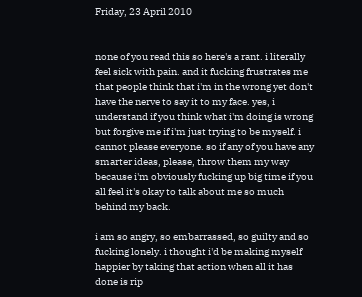Friday, 23 April 2010


none of you read this so here's a rant. i literally feel sick with pain. and it fucking frustrates me that people think that i'm in the wrong yet don't have the nerve to say it to my face. yes, i understand if you think what i'm doing is wrong but forgive me if i'm just trying to be myself. i cannot please everyone. so if any of you have any smarter ideas, please, throw them my way because i'm obviously fucking up big time if you all feel it's okay to talk about me so much behind my back.

i am so angry, so embarrassed, so guilty and so fucking lonely. i thought i'd be making myself happier by taking that action when all it has done is rip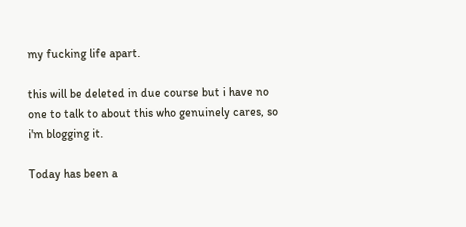my fucking life apart.

this will be deleted in due course but i have no one to talk to about this who genuinely cares, so i'm blogging it.

Today has been a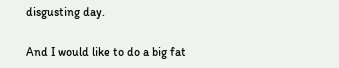disgusting day.

And I would like to do a big fat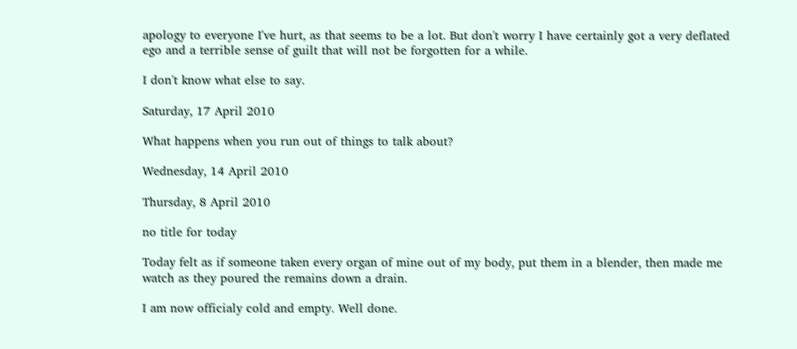apology to everyone I've hurt, as that seems to be a lot. But don't worry I have certainly got a very deflated ego and a terrible sense of guilt that will not be forgotten for a while.

I don't know what else to say.

Saturday, 17 April 2010

What happens when you run out of things to talk about?

Wednesday, 14 April 2010

Thursday, 8 April 2010

no title for today

Today felt as if someone taken every organ of mine out of my body, put them in a blender, then made me watch as they poured the remains down a drain.

I am now officialy cold and empty. Well done.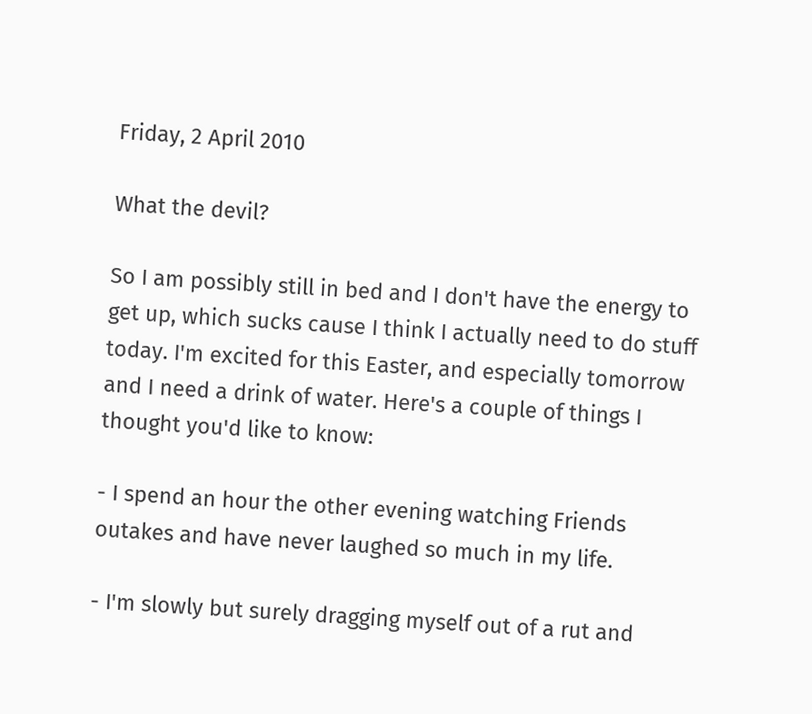Friday, 2 April 2010

What the devil?

So I am possibly still in bed and I don't have the energy to get up, which sucks cause I think I actually need to do stuff today. I'm excited for this Easter, and especially tomorrow and I need a drink of water. Here's a couple of things I thought you'd like to know:

- I spend an hour the other evening watching Friends outakes and have never laughed so much in my life.

- I'm slowly but surely dragging myself out of a rut and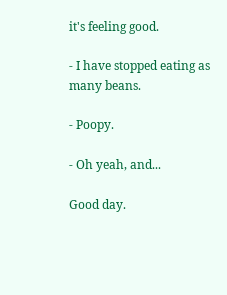it's feeling good.

- I have stopped eating as many beans.

- Poopy.

- Oh yeah, and...

Good day.